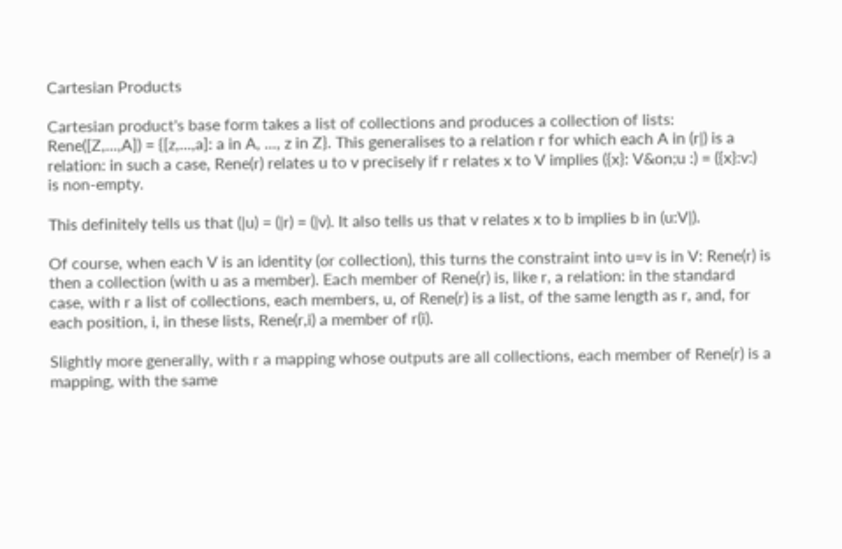Cartesian Products

Cartesian product's base form takes a list of collections and produces a collection of lists: Rene([Z,...,A]) = {[z,...,a]: a in A, ..., z in Z}. This generalises to a relation r for which each A in (r|) is a relation: in such a case, Rene(r) relates u to v precisely if r relates x to V implies ({x}: V&on;u :) = ({x}:v:) is non-empty.

This definitely tells us that (|u) = (|r) = (|v). It also tells us that v relates x to b implies b in (u:V|).

Of course, when each V is an identity (or collection), this turns the constraint into u=v is in V: Rene(r) is then a collection (with u as a member). Each member of Rene(r) is, like r, a relation: in the standard case, with r a list of collections, each members, u, of Rene(r) is a list, of the same length as r, and, for each position, i, in these lists, Rene(r,i) a member of r(i).

Slightly more generally, with r a mapping whose outputs are all collections, each member of Rene(r) is a mapping, with the same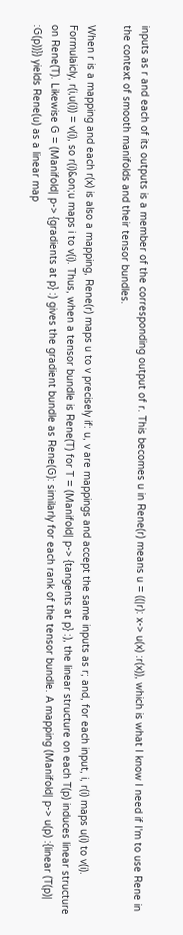inputs as r and each of its outputs is a member of the corresponding output of r. This becomes u in Rene(r) means u = ((|r): x-> u(x) :r(x)), which is what I know I need if I'm to use Rene in the context of smooth manifolds and their tensor bundles.

When r is a mapping and each r(x) is also a mapping, Rene(r) maps u to v precisely if: u, v are mappings and accept the same inputs as r; and, for each input, i, r(i) maps u(i) to v(i). Formulaicly, r(i,u(i)) = v(i), so r(i)&on;u maps i to v(i). Thus, when a tensor bundle is Rene(T) for T = (Manifold| p-> {tangents at p} :), the linear structure on each T(p) induces linear structure on Rene(T). Likewise G = (Manifold| p-> {gradients at p} :) gives the gradient bundle as Rene(G): similarly for each rank of the tensor bundle. A mapping (Manifold| p-> u(p) :{linear (T(p)| :G(p))}) yields Rene(u) as a linear map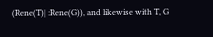(Rene(T)| :Rene(G)), and likewise with T, G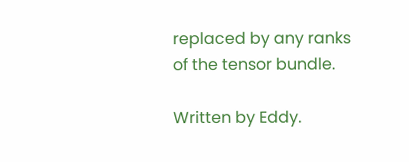replaced by any ranks of the tensor bundle.

Written by Eddy.